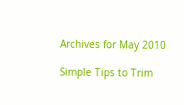Archives for May 2010

Simple Tips to Trim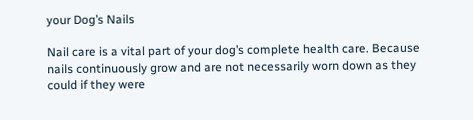your Dog’s Nails

Nail care is a vital part of your dog’s complete health care. Because nails continuously grow and are not necessarily worn down as they could if they were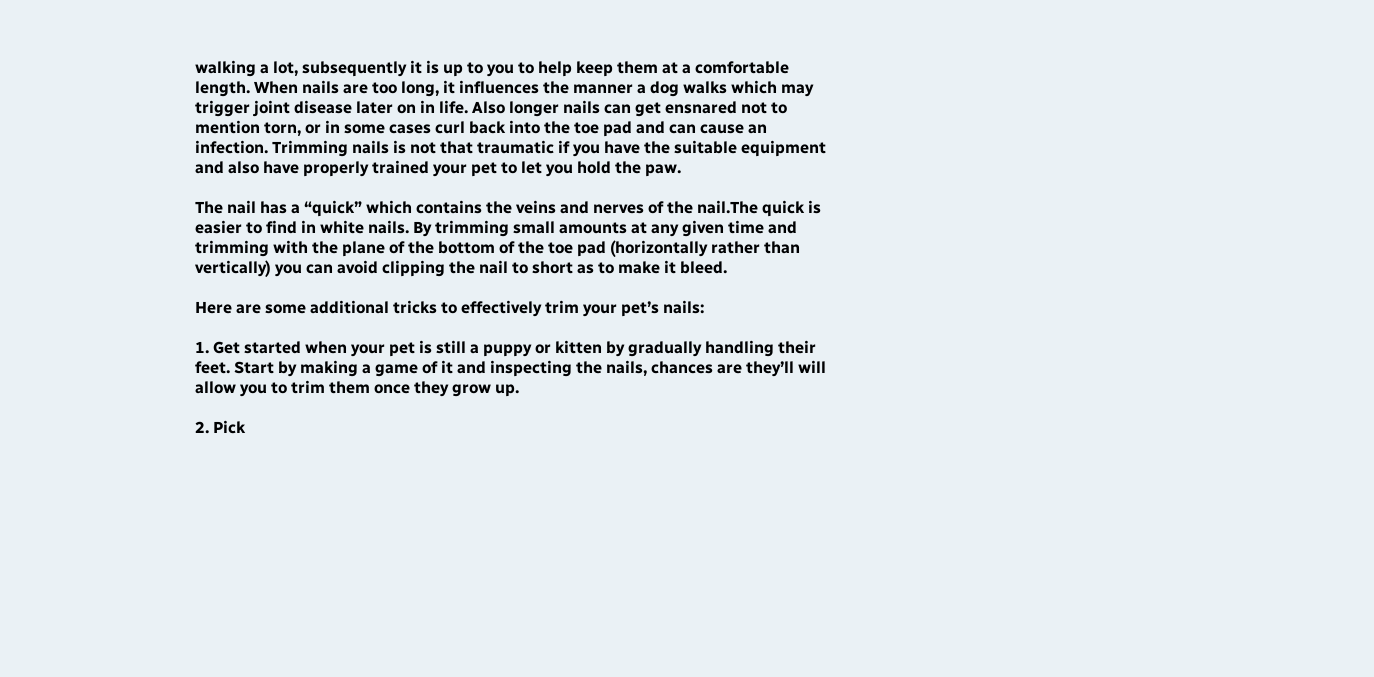walking a lot, subsequently it is up to you to help keep them at a comfortable length. When nails are too long, it influences the manner a dog walks which may trigger joint disease later on in life. Also longer nails can get ensnared not to mention torn, or in some cases curl back into the toe pad and can cause an infection. Trimming nails is not that traumatic if you have the suitable equipment and also have properly trained your pet to let you hold the paw.

The nail has a “quick” which contains the veins and nerves of the nail.The quick is easier to find in white nails. By trimming small amounts at any given time and trimming with the plane of the bottom of the toe pad (horizontally rather than vertically) you can avoid clipping the nail to short as to make it bleed.

Here are some additional tricks to effectively trim your pet’s nails:

1. Get started when your pet is still a puppy or kitten by gradually handling their feet. Start by making a game of it and inspecting the nails, chances are they’ll will allow you to trim them once they grow up.

2. Pick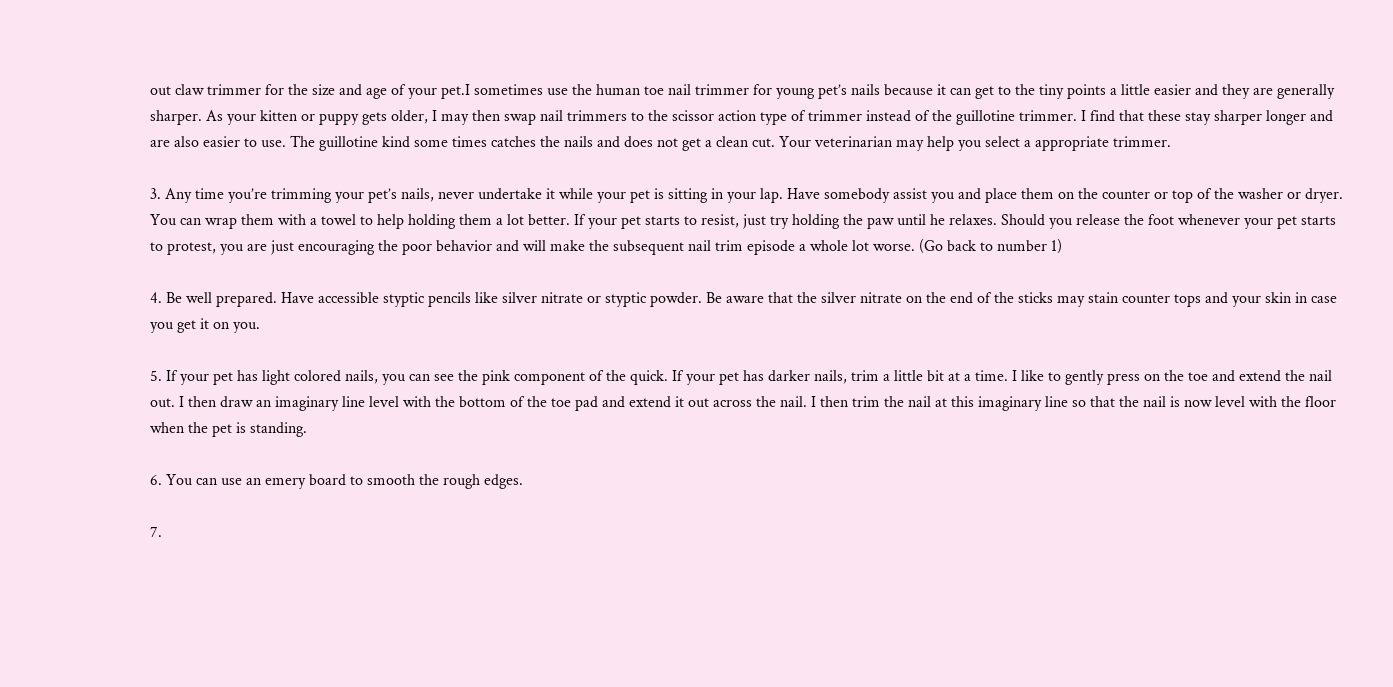out claw trimmer for the size and age of your pet.I sometimes use the human toe nail trimmer for young pet’s nails because it can get to the tiny points a little easier and they are generally sharper. As your kitten or puppy gets older, I may then swap nail trimmers to the scissor action type of trimmer instead of the guillotine trimmer. I find that these stay sharper longer and are also easier to use. The guillotine kind some times catches the nails and does not get a clean cut. Your veterinarian may help you select a appropriate trimmer.

3. Any time you’re trimming your pet’s nails, never undertake it while your pet is sitting in your lap. Have somebody assist you and place them on the counter or top of the washer or dryer. You can wrap them with a towel to help holding them a lot better. If your pet starts to resist, just try holding the paw until he relaxes. Should you release the foot whenever your pet starts to protest, you are just encouraging the poor behavior and will make the subsequent nail trim episode a whole lot worse. (Go back to number 1)

4. Be well prepared. Have accessible styptic pencils like silver nitrate or styptic powder. Be aware that the silver nitrate on the end of the sticks may stain counter tops and your skin in case you get it on you.

5. If your pet has light colored nails, you can see the pink component of the quick. If your pet has darker nails, trim a little bit at a time. I like to gently press on the toe and extend the nail out. I then draw an imaginary line level with the bottom of the toe pad and extend it out across the nail. I then trim the nail at this imaginary line so that the nail is now level with the floor when the pet is standing.

6. You can use an emery board to smooth the rough edges.

7.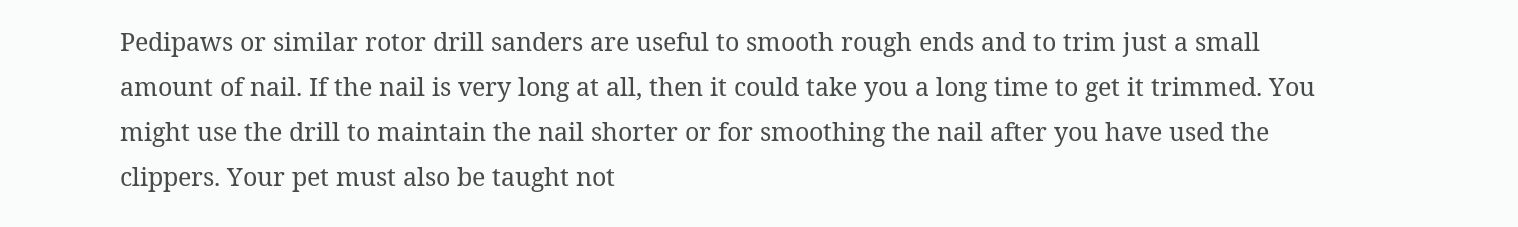Pedipaws or similar rotor drill sanders are useful to smooth rough ends and to trim just a small amount of nail. If the nail is very long at all, then it could take you a long time to get it trimmed. You might use the drill to maintain the nail shorter or for smoothing the nail after you have used the clippers. Your pet must also be taught not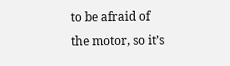to be afraid of the motor, so it’s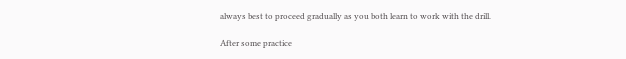always best to proceed gradually as you both learn to work with the drill.

After some practice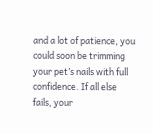and a lot of patience, you could soon be trimming your pet’s nails with full confidence. If all else fails, your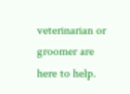veterinarian or groomer are here to help.